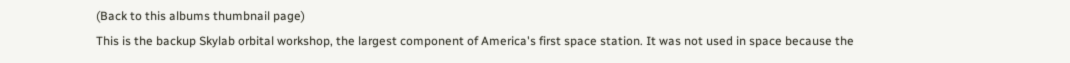(Back to this albums thumbnail page)
This is the backup Skylab orbital workshop, the largest component of America's first space station. It was not used in space because the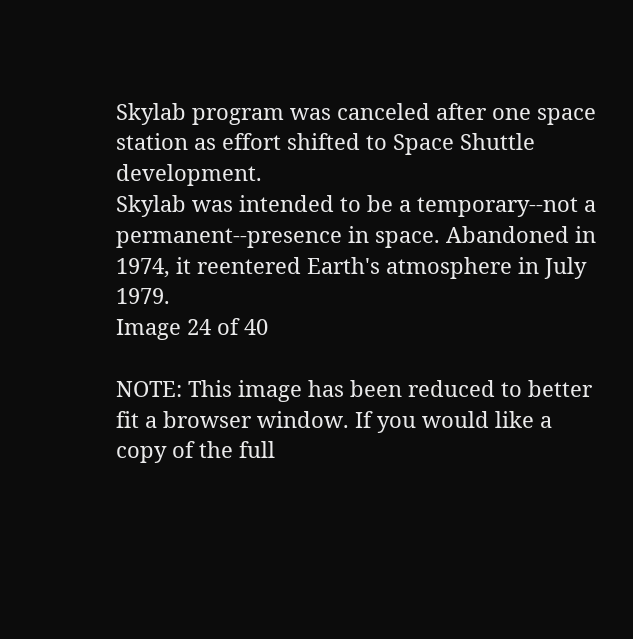Skylab program was canceled after one space station as effort shifted to Space Shuttle development.
Skylab was intended to be a temporary--not a permanent--presence in space. Abandoned in 1974, it reentered Earth's atmosphere in July 1979.
Image 24 of 40

NOTE: This image has been reduced to better fit a browser window. If you would like a copy of the full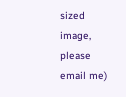sized image, please email me)